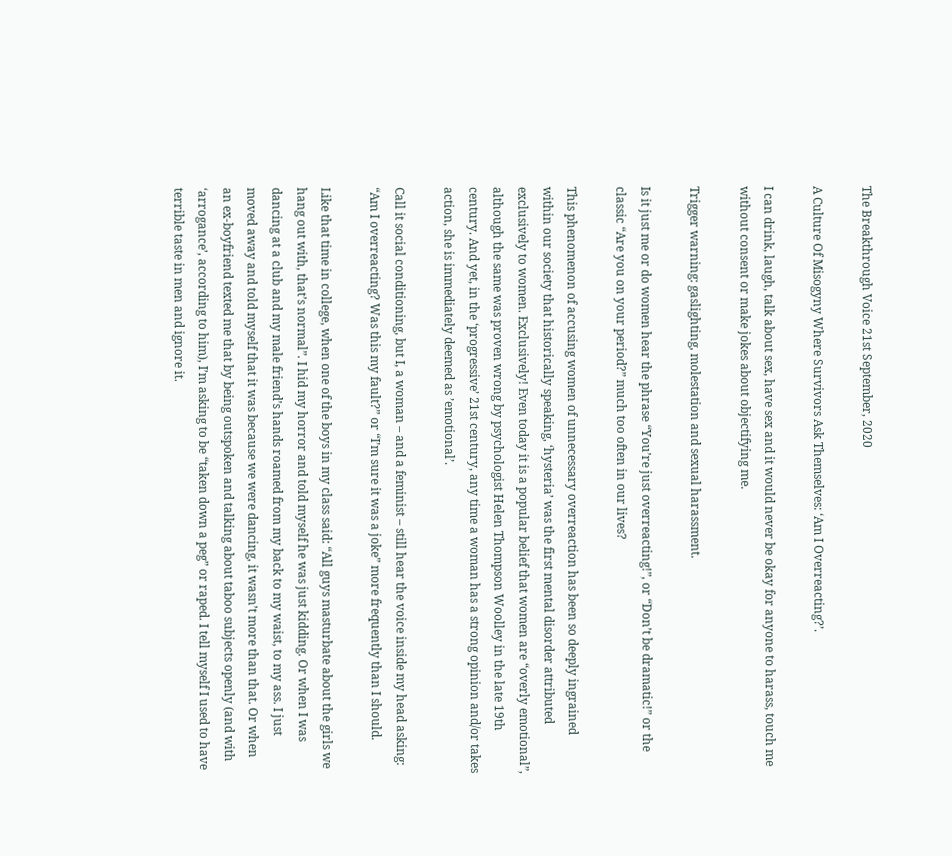The Breakthrough Voice 21st September, 2020

A Culture Of Misogyny Where Survivors Ask Themselves: ‘Am I Overreacting?’.

I can drink, laugh, talk about sex, have sex and it would never be okay for anyone to harass, touch me without consent or make jokes about objectifying me.

Trigger warning: gaslighting, molestation and sexual harassment.

Is it just me or do women hear the phrase “You’re just overreacting!”, or “Don’t be dramatic!” or the classic “Are you on your period?” much too often in our lives?

This phenomenon of accusing women of unnecessary overreaction has been so deeply ingrained within our society that historically speaking, ‘hysteria’ was the first mental disorder attributed exclusively to women. Exclusively! Even today it is a popular belief that women are “overly emotional”, although the same was proven wrong by psychologist Helen Thompson Woolley in the late 19th century. And yet, in the ‘progressive’ 21st century, any time a woman has a strong opinion and/or takes action, she is immediately deemed as ’emotional’.

Call it social conditioning, but I, a woman – and a feminist – still hear the voice inside my head asking: “Am I overreacting? Was this my fault?” or “I’m sure it was a joke” more frequently than I should.

Like that time in college, when one of the boys in my class said: “All guys masturbate about the girls we hang out with, that’s normal”. I hid my horror and told myself he was just kidding. Or when I was dancing at a club and my male friend’s hands roamed from my back to my waist, to my ass. I just moved away and told myself that it was because we were dancing, it wasn’t more than that. Or when an ex-boyfriend texted me that by being outspoken and talking about taboo subjects openly (and with ‘arrogance’, according to him), I’m asking to be “taken down a peg” or raped. I tell myself I used to have terrible taste in men and ignore it.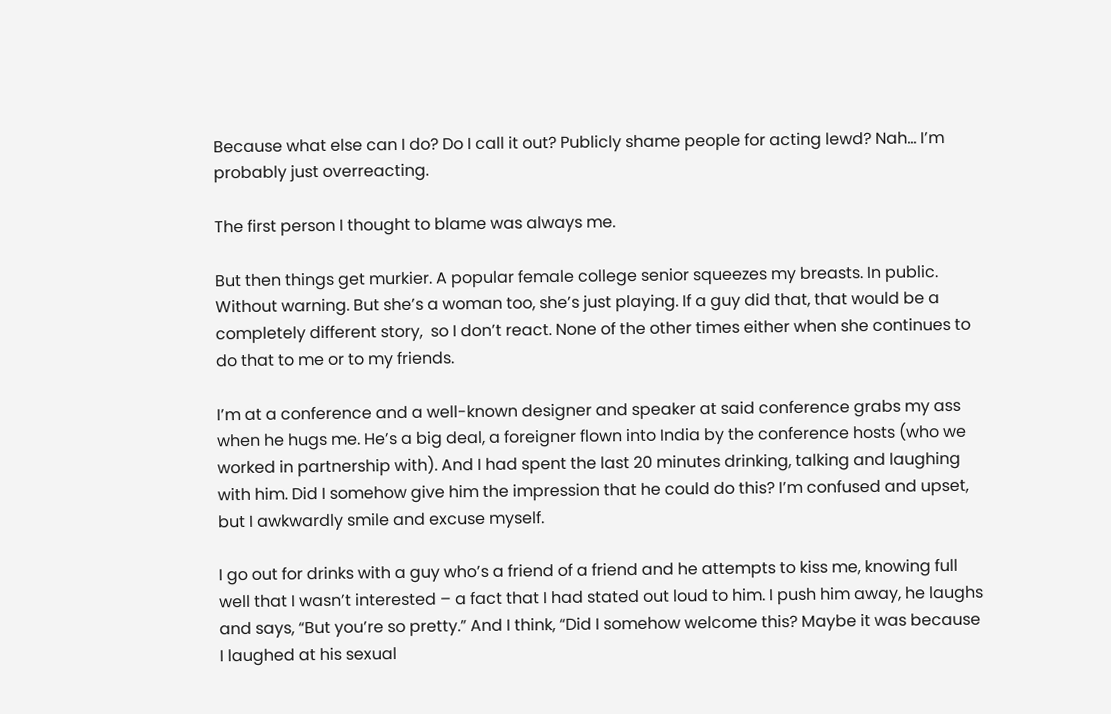Because what else can I do? Do I call it out? Publicly shame people for acting lewd? Nah… I’m probably just overreacting.

The first person I thought to blame was always me.

But then things get murkier. A popular female college senior squeezes my breasts. In public. Without warning. But she’s a woman too, she’s just playing. If a guy did that, that would be a completely different story,  so I don’t react. None of the other times either when she continues to do that to me or to my friends.

I’m at a conference and a well-known designer and speaker at said conference grabs my ass when he hugs me. He’s a big deal, a foreigner flown into India by the conference hosts (who we worked in partnership with). And I had spent the last 20 minutes drinking, talking and laughing with him. Did I somehow give him the impression that he could do this? I’m confused and upset, but I awkwardly smile and excuse myself.

I go out for drinks with a guy who’s a friend of a friend and he attempts to kiss me, knowing full well that I wasn’t interested – a fact that I had stated out loud to him. I push him away, he laughs and says, “But you’re so pretty.” And I think, “Did I somehow welcome this? Maybe it was because I laughed at his sexual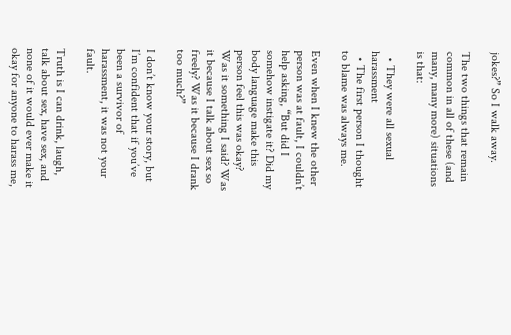jokes?” So I walk away.

The two things that remain common in all of these (and many, many more) situations is that:

  • They were all sexual harassment
  • The first person I thought to blame was always me.

Even when I knew the other person was at fault, I couldn’t help asking, “But did I somehow instigate it? Did my body language make this person feel this was okay? Was it something I said? Was it because I talk about sex so freely? Was it because I drank too much?”

I don’t know your story, but I’m confident that if you’ve been a survivor of harassment, it was not your fault.

Truth is I can drink, laugh, talk about sex, have sex, and none of it would ever make it okay for anyone to harass me,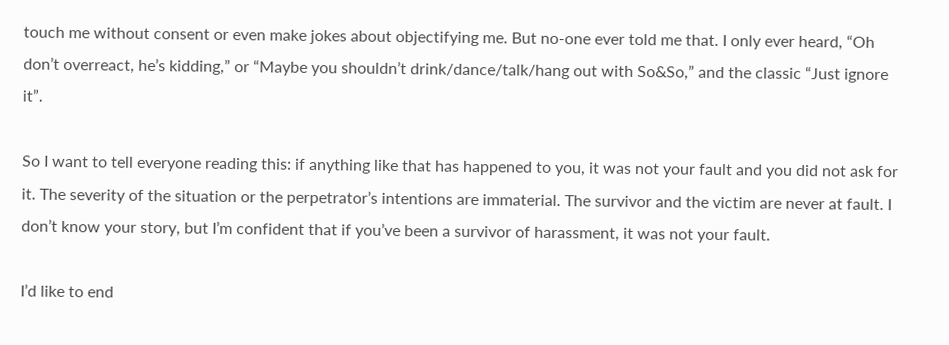touch me without consent or even make jokes about objectifying me. But no-one ever told me that. I only ever heard, “Oh don’t overreact, he’s kidding,” or “Maybe you shouldn’t drink/dance/talk/hang out with So&So,” and the classic “Just ignore it”.

So I want to tell everyone reading this: if anything like that has happened to you, it was not your fault and you did not ask for it. The severity of the situation or the perpetrator’s intentions are immaterial. The survivor and the victim are never at fault. I don’t know your story, but I’m confident that if you’ve been a survivor of harassment, it was not your fault.

I’d like to end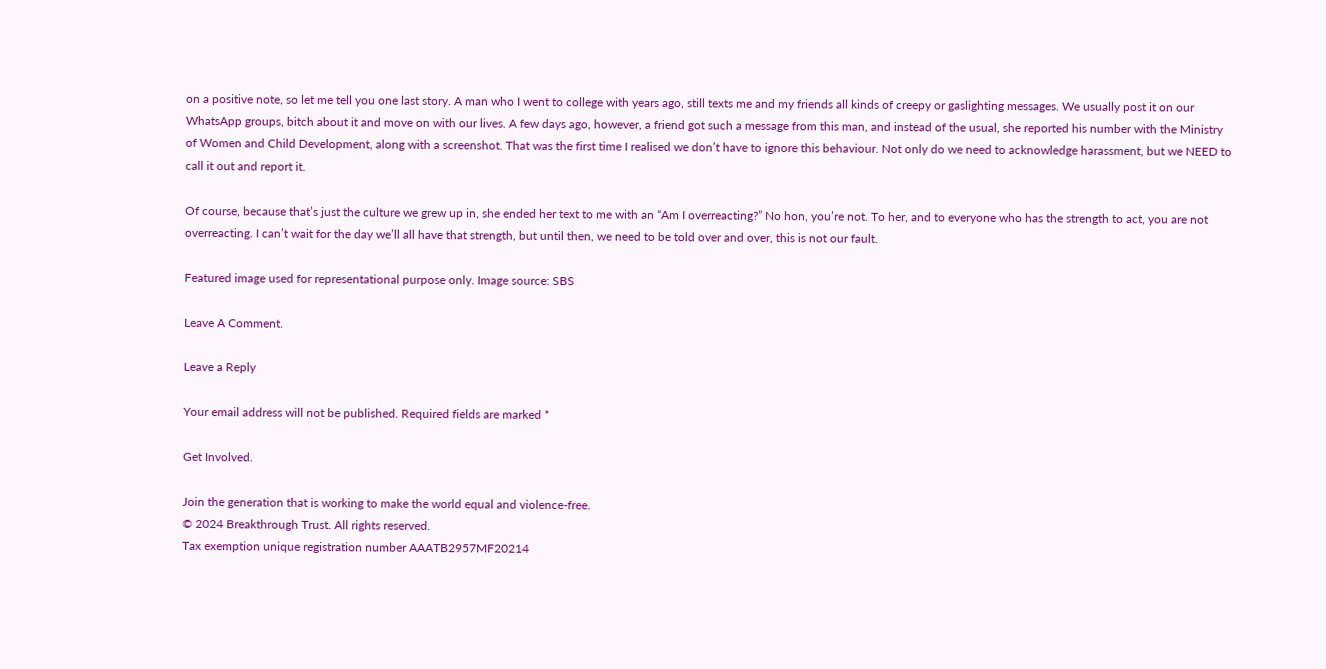on a positive note, so let me tell you one last story. A man who I went to college with years ago, still texts me and my friends all kinds of creepy or gaslighting messages. We usually post it on our WhatsApp groups, bitch about it and move on with our lives. A few days ago, however, a friend got such a message from this man, and instead of the usual, she reported his number with the Ministry of Women and Child Development, along with a screenshot. That was the first time I realised we don’t have to ignore this behaviour. Not only do we need to acknowledge harassment, but we NEED to call it out and report it.

Of course, because that’s just the culture we grew up in, she ended her text to me with an “Am I overreacting?” No hon, you’re not. To her, and to everyone who has the strength to act, you are not overreacting. I can’t wait for the day we’ll all have that strength, but until then, we need to be told over and over, this is not our fault.

Featured image used for representational purpose only. Image source: SBS

Leave A Comment.

Leave a Reply

Your email address will not be published. Required fields are marked *

Get Involved.

Join the generation that is working to make the world equal and violence-free.
© 2024 Breakthrough Trust. All rights reserved.
Tax exemption unique registration number AAATB2957MF20214